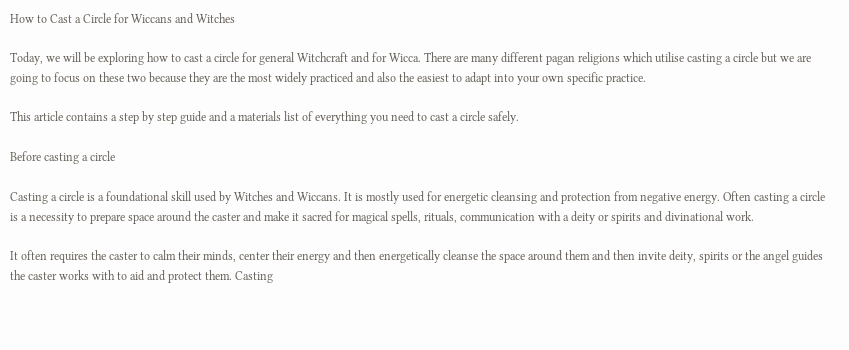How to Cast a Circle for Wiccans and Witches

Today, we will be exploring how to cast a circle for general Witchcraft and for Wicca. There are many different pagan religions which utilise casting a circle but we are going to focus on these two because they are the most widely practiced and also the easiest to adapt into your own specific practice.

This article contains a step by step guide and a materials list of everything you need to cast a circle safely.

Before casting a circle

Casting a circle is a foundational skill used by Witches and Wiccans. It is mostly used for energetic cleansing and protection from negative energy. Often casting a circle is a necessity to prepare space around the caster and make it sacred for magical spells, rituals, communication with a deity or spirits and divinational work.

It often requires the caster to calm their minds, center their energy and then energetically cleanse the space around them and then invite deity, spirits or the angel guides the caster works with to aid and protect them. Casting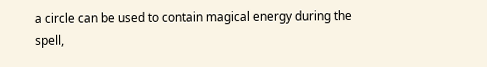a circle can be used to contain magical energy during the spell,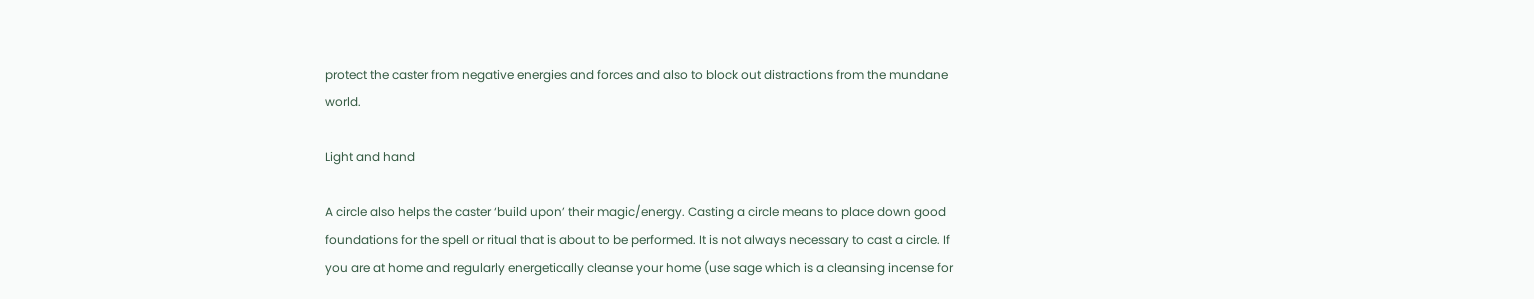protect the caster from negative energies and forces and also to block out distractions from the mundane world.

Light and hand

A circle also helps the caster ‘build upon’ their magic/energy. Casting a circle means to place down good foundations for the spell or ritual that is about to be performed. It is not always necessary to cast a circle. If you are at home and regularly energetically cleanse your home (use sage which is a cleansing incense for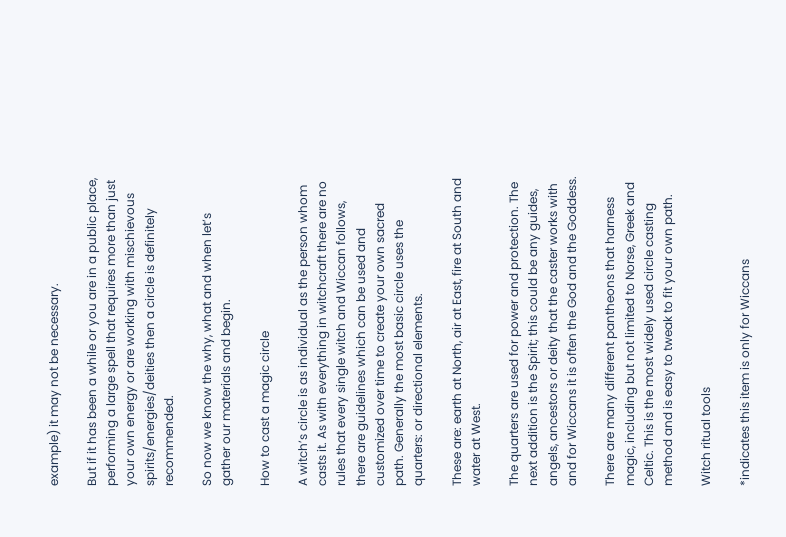example) it may not be necessary.

But if it has been a while or you are in a public place, performing a large spell that requires more than just your own energy or are working with mischievous spirits/energies/deities then a circle is definitely recommended.

So now we know the why, what and when let’s gather our materials and begin.

How to cast a magic circle

A witch’s circle is as individual as the person whom casts it. As with everything in witchcraft there are no rules that every single witch and Wiccan follows, there are guidelines which can be used and customized over time to create your own sacred path. Generally the most basic circle uses the quarters: or directional elements.

These are: earth at North, air at East, fire at South and water at West.

The quarters are used for power and protection. The next addition is the Spirit; this could be any guides, angels, ancestors or deity that the caster works with and for Wiccans it is often the God and the Goddess.

There are many different pantheons that harness magic, including but not limited to Norse, Greek and Celtic. This is the most widely used circle casting method and is easy to tweak to fit your own path.

Witch ritual tools

*indicates this item is only for Wiccans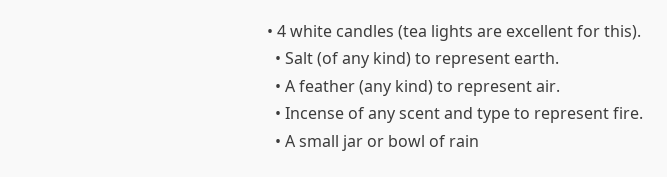• 4 white candles (tea lights are excellent for this).
  • Salt (of any kind) to represent earth.
  • A feather (any kind) to represent air.
  • Incense of any scent and type to represent fire.
  • A small jar or bowl of rain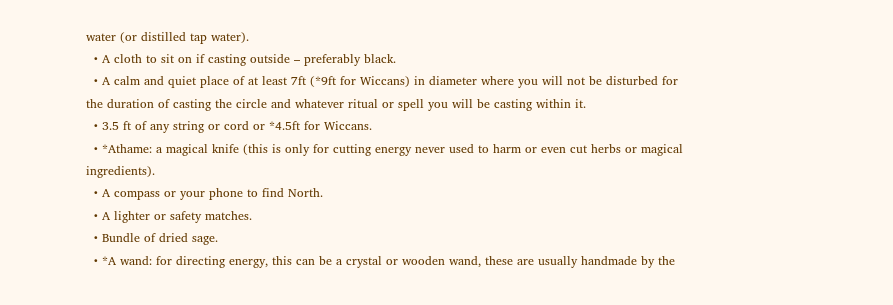water (or distilled tap water).
  • A cloth to sit on if casting outside – preferably black.
  • A calm and quiet place of at least 7ft (*9ft for Wiccans) in diameter where you will not be disturbed for the duration of casting the circle and whatever ritual or spell you will be casting within it.
  • 3.5 ft of any string or cord or *4.5ft for Wiccans.
  • *Athame: a magical knife (this is only for cutting energy never used to harm or even cut herbs or magical ingredients).
  • A compass or your phone to find North.
  • A lighter or safety matches.
  • Bundle of dried sage.
  • *A wand: for directing energy, this can be a crystal or wooden wand, these are usually handmade by the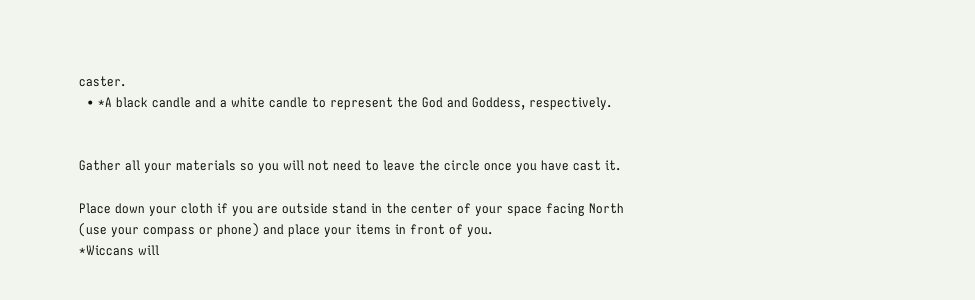caster.
  • *A black candle and a white candle to represent the God and Goddess, respectively.


Gather all your materials so you will not need to leave the circle once you have cast it.

Place down your cloth if you are outside stand in the center of your space facing North (use your compass or phone) and place your items in front of you.
*Wiccans will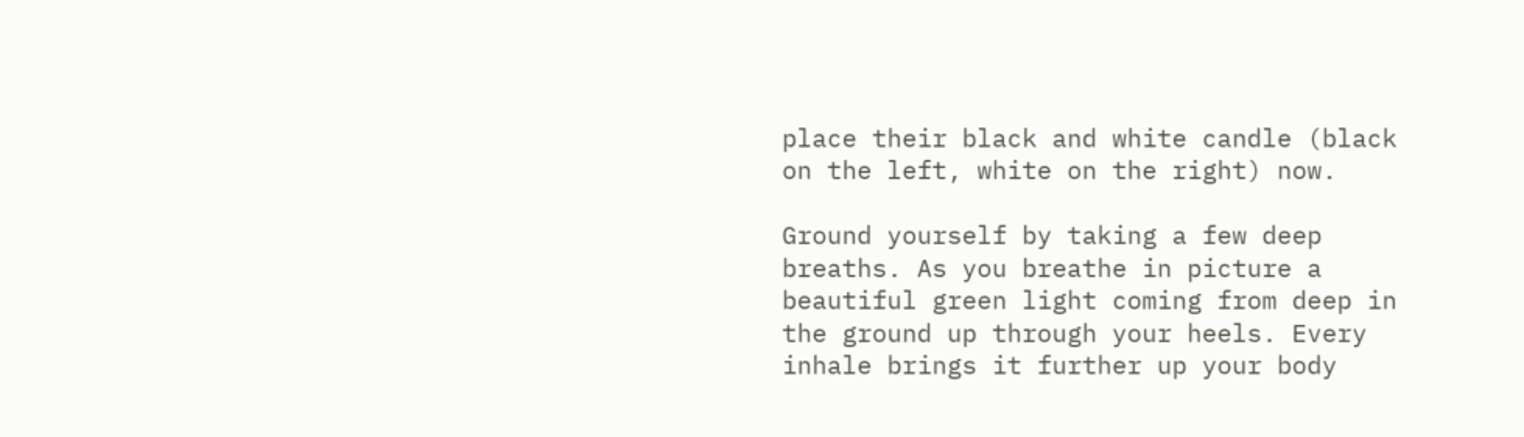place their black and white candle (black on the left, white on the right) now.

Ground yourself by taking a few deep breaths. As you breathe in picture a beautiful green light coming from deep in the ground up through your heels. Every inhale brings it further up your body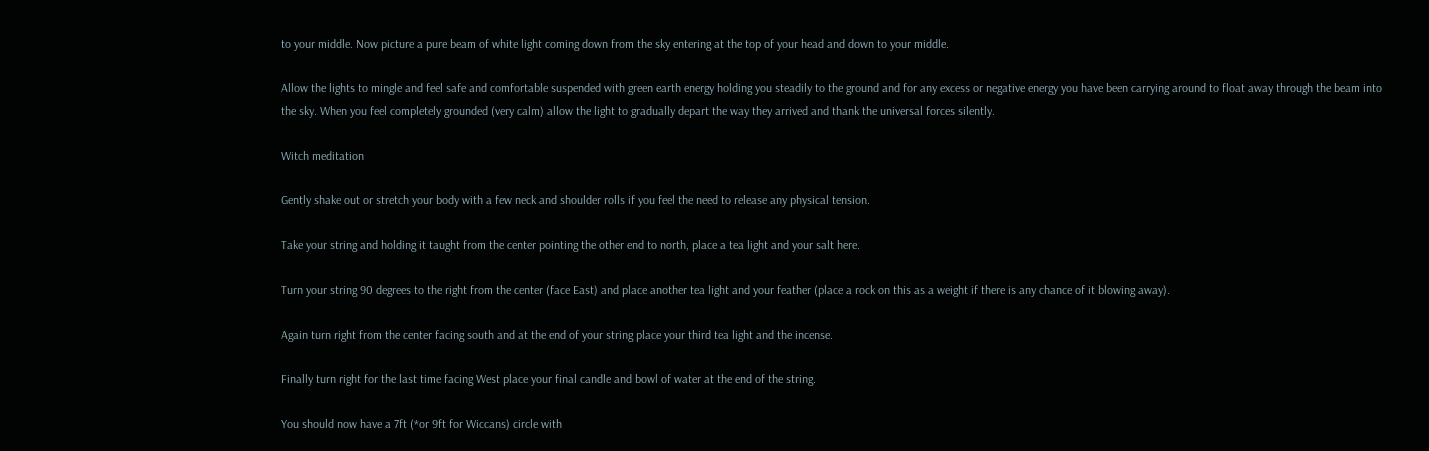to your middle. Now picture a pure beam of white light coming down from the sky entering at the top of your head and down to your middle.

Allow the lights to mingle and feel safe and comfortable suspended with green earth energy holding you steadily to the ground and for any excess or negative energy you have been carrying around to float away through the beam into the sky. When you feel completely grounded (very calm) allow the light to gradually depart the way they arrived and thank the universal forces silently.

Witch meditation

Gently shake out or stretch your body with a few neck and shoulder rolls if you feel the need to release any physical tension.

Take your string and holding it taught from the center pointing the other end to north, place a tea light and your salt here.

Turn your string 90 degrees to the right from the center (face East) and place another tea light and your feather (place a rock on this as a weight if there is any chance of it blowing away).

Again turn right from the center facing south and at the end of your string place your third tea light and the incense.

Finally turn right for the last time facing West place your final candle and bowl of water at the end of the string.

You should now have a 7ft (*or 9ft for Wiccans) circle with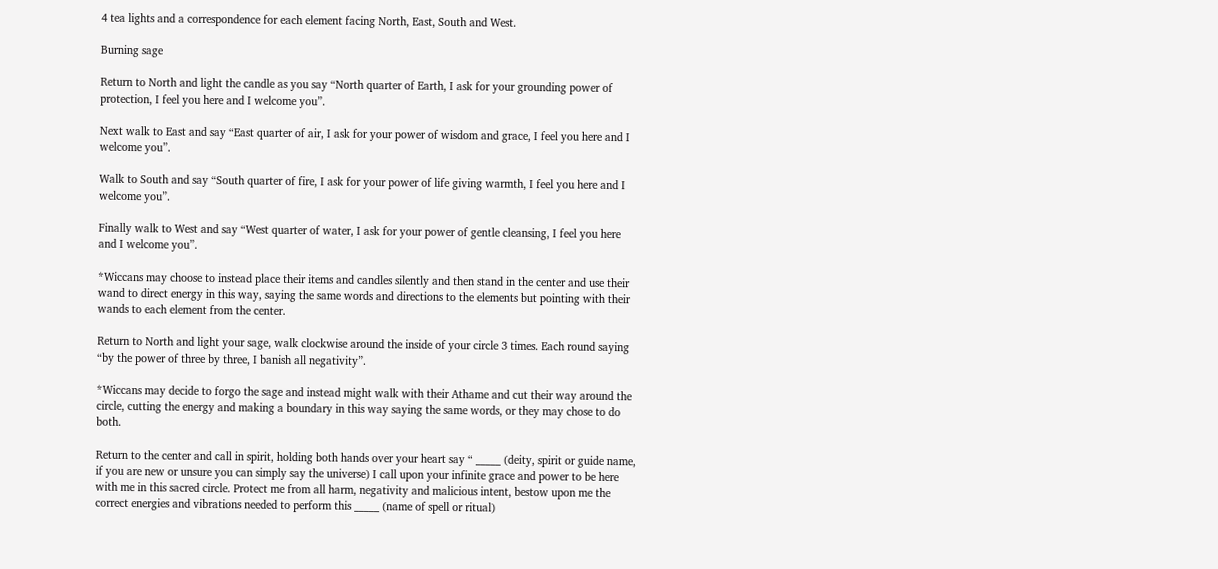4 tea lights and a correspondence for each element facing North, East, South and West.

Burning sage

Return to North and light the candle as you say “North quarter of Earth, I ask for your grounding power of protection, I feel you here and I welcome you”.

Next walk to East and say “East quarter of air, I ask for your power of wisdom and grace, I feel you here and I welcome you”.

Walk to South and say “South quarter of fire, I ask for your power of life giving warmth, I feel you here and I welcome you”.

Finally walk to West and say “West quarter of water, I ask for your power of gentle cleansing, I feel you here and I welcome you”.

*Wiccans may choose to instead place their items and candles silently and then stand in the center and use their wand to direct energy in this way, saying the same words and directions to the elements but pointing with their wands to each element from the center.

Return to North and light your sage, walk clockwise around the inside of your circle 3 times. Each round saying “by the power of three by three, I banish all negativity”.

*Wiccans may decide to forgo the sage and instead might walk with their Athame and cut their way around the circle, cutting the energy and making a boundary in this way saying the same words, or they may chose to do both.

Return to the center and call in spirit, holding both hands over your heart say “ _____ (deity, spirit or guide name, if you are new or unsure you can simply say the universe) I call upon your infinite grace and power to be here with me in this sacred circle. Protect me from all harm, negativity and malicious intent, bestow upon me the correct energies and vibrations needed to perform this _____ (name of spell or ritual)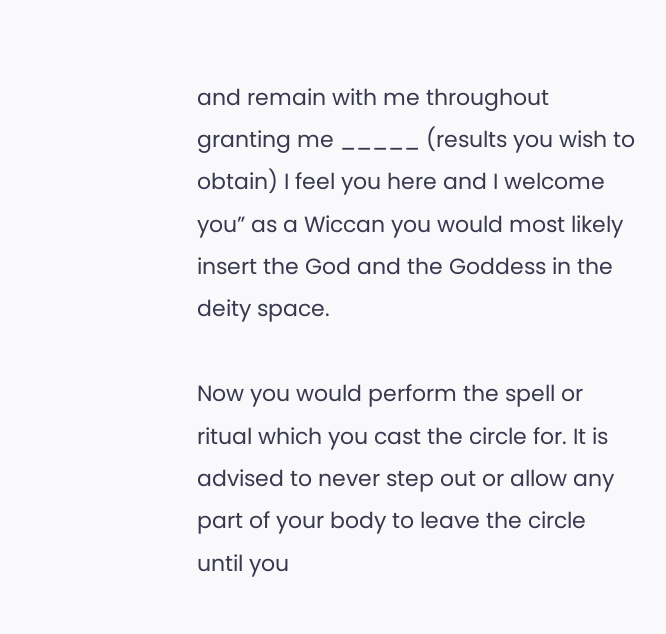and remain with me throughout granting me _____ (results you wish to obtain) I feel you here and I welcome you” as a Wiccan you would most likely insert the God and the Goddess in the deity space.

Now you would perform the spell or ritual which you cast the circle for. It is advised to never step out or allow any part of your body to leave the circle until you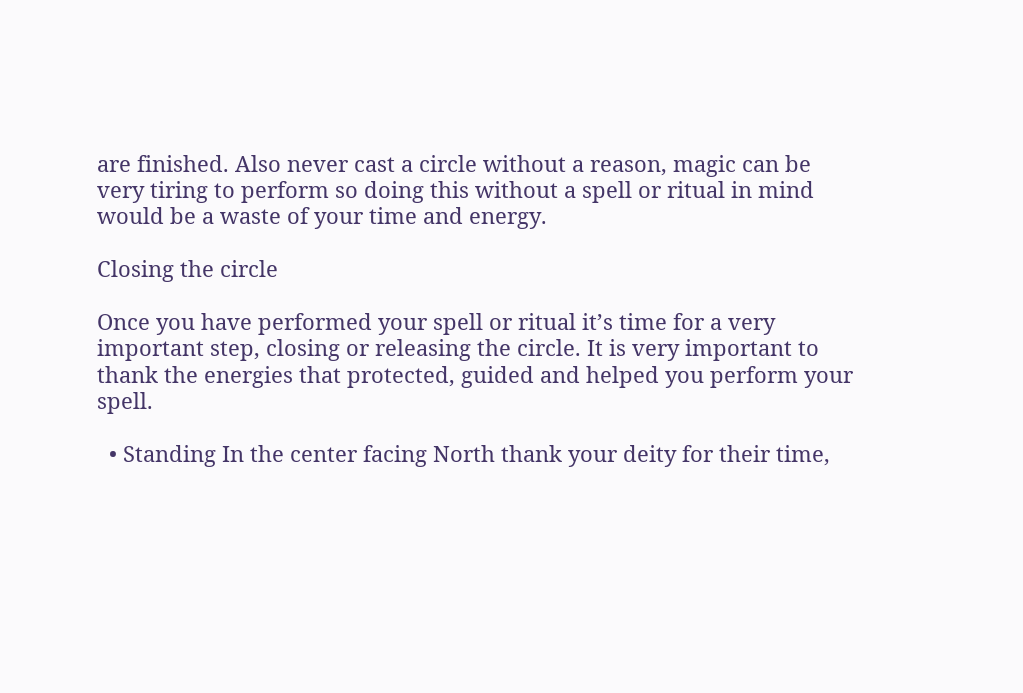are finished. Also never cast a circle without a reason, magic can be very tiring to perform so doing this without a spell or ritual in mind would be a waste of your time and energy.

Closing the circle

Once you have performed your spell or ritual it’s time for a very important step, closing or releasing the circle. It is very important to thank the energies that protected, guided and helped you perform your spell.

  • Standing In the center facing North thank your deity for their time,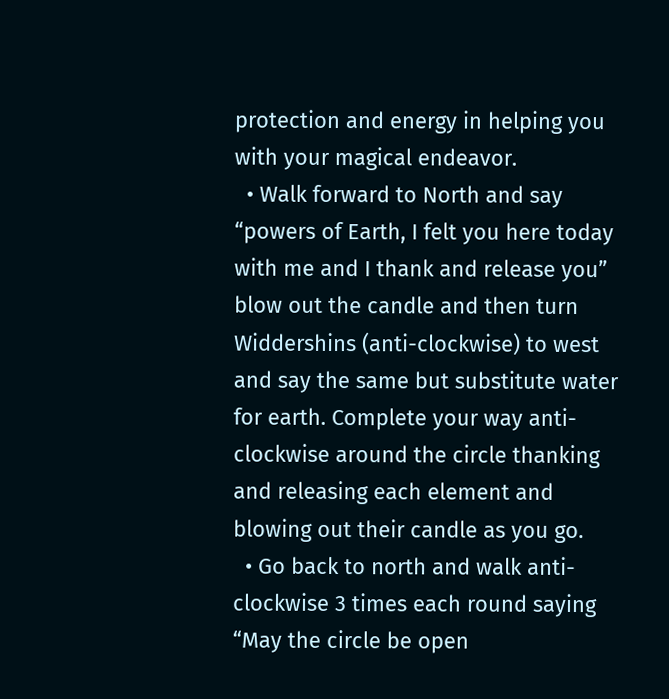protection and energy in helping you with your magical endeavor.
  • Walk forward to North and say “powers of Earth, I felt you here today with me and I thank and release you” blow out the candle and then turn Widdershins (anti-clockwise) to west and say the same but substitute water for earth. Complete your way anti-clockwise around the circle thanking and releasing each element and blowing out their candle as you go.
  • Go back to north and walk anti-clockwise 3 times each round saying “May the circle be open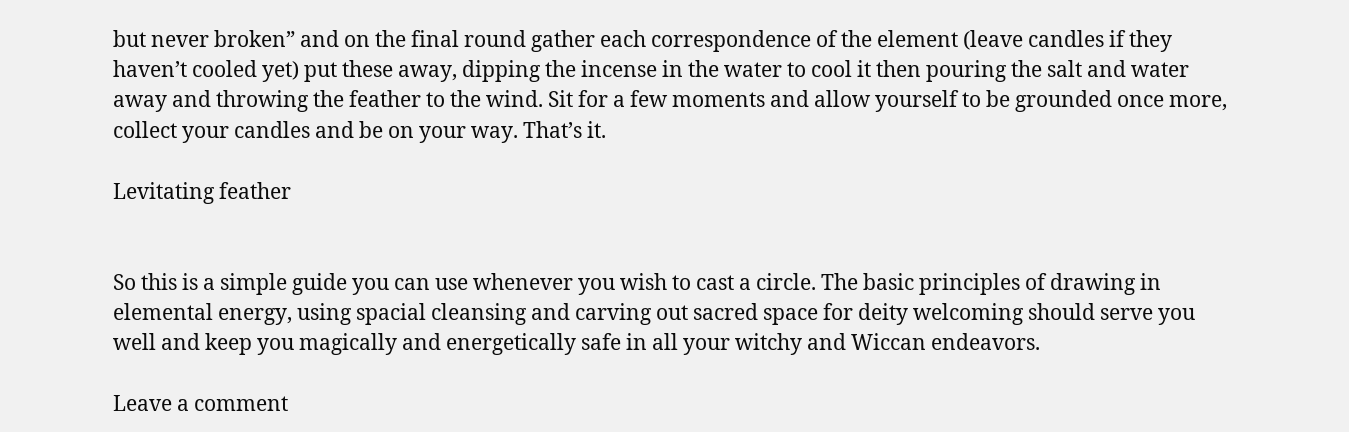but never broken” and on the final round gather each correspondence of the element (leave candles if they haven’t cooled yet) put these away, dipping the incense in the water to cool it then pouring the salt and water away and throwing the feather to the wind. Sit for a few moments and allow yourself to be grounded once more, collect your candles and be on your way. That’s it.

Levitating feather


So this is a simple guide you can use whenever you wish to cast a circle. The basic principles of drawing in elemental energy, using spacial cleansing and carving out sacred space for deity welcoming should serve you well and keep you magically and energetically safe in all your witchy and Wiccan endeavors.

Leave a comment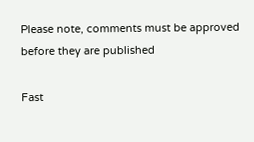Please note, comments must be approved before they are published

Fast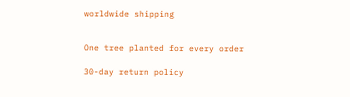worldwide shipping


One tree planted for every order

30-day return policy